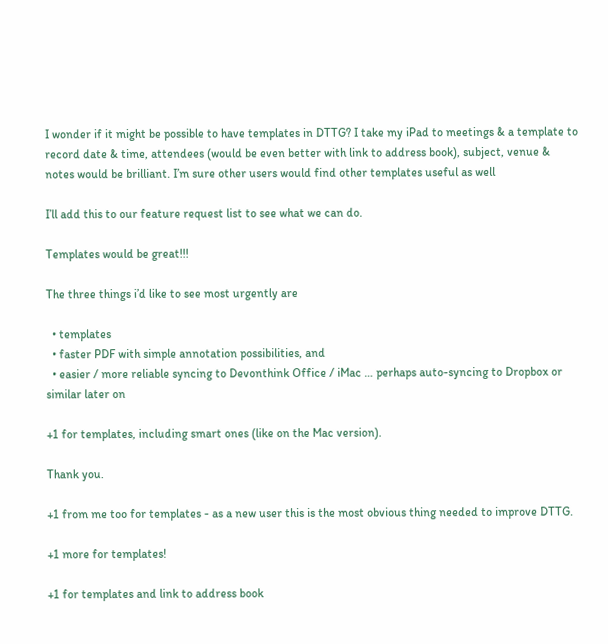I wonder if it might be possible to have templates in DTTG? I take my iPad to meetings & a template to record date & time, attendees (would be even better with link to address book), subject, venue & notes would be brilliant. I’m sure other users would find other templates useful as well

I’ll add this to our feature request list to see what we can do.

Templates would be great!!!

The three things i’d like to see most urgently are

  • templates
  • faster PDF with simple annotation possibilities, and
  • easier / more reliable syncing to Devonthink Office / iMac … perhaps auto-syncing to Dropbox or similar later on

+1 for templates, including smart ones (like on the Mac version).

Thank you.

+1 from me too for templates - as a new user this is the most obvious thing needed to improve DTTG.

+1 more for templates!

+1 for templates and link to address book